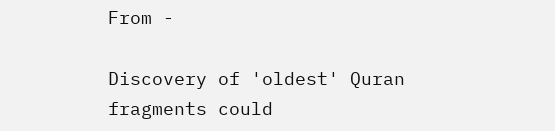From -

Discovery of 'oldest' Quran fragments could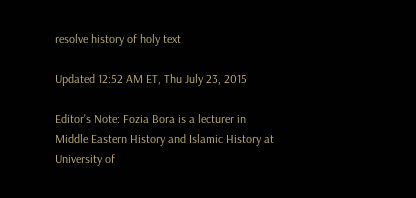resolve history of holy text

Updated 12:52 AM ET, Thu July 23, 2015

Editor's Note: Fozia Bora is a lecturer in Middle Eastern History and Islamic History at University of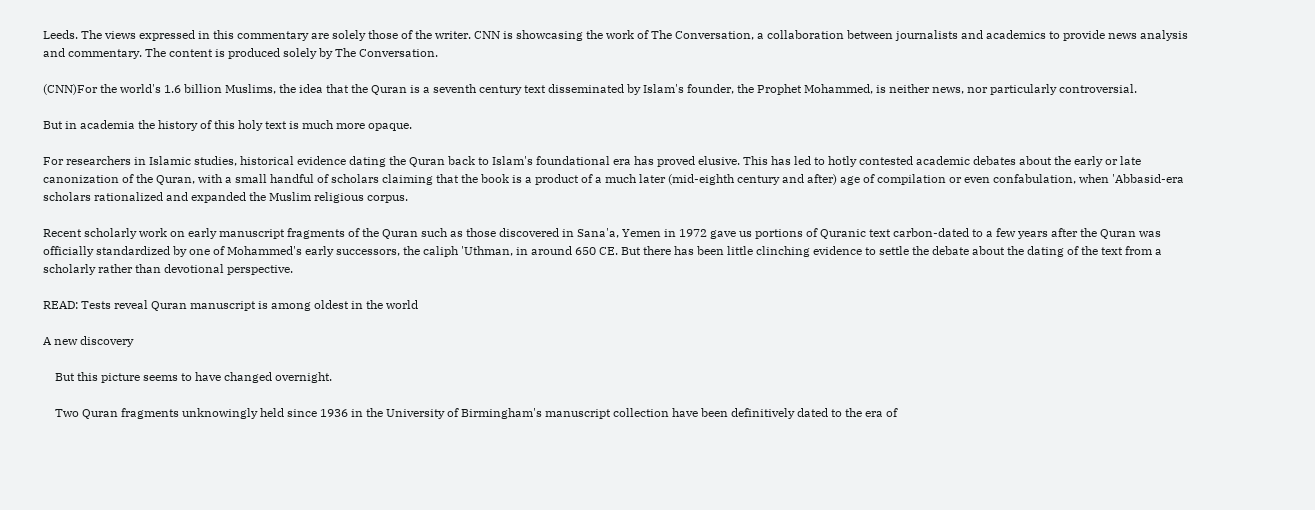Leeds. The views expressed in this commentary are solely those of the writer. CNN is showcasing the work of The Conversation, a collaboration between journalists and academics to provide news analysis and commentary. The content is produced solely by The Conversation.

(CNN)For the world's 1.6 billion Muslims, the idea that the Quran is a seventh century text disseminated by Islam's founder, the Prophet Mohammed, is neither news, nor particularly controversial.

But in academia the history of this holy text is much more opaque.

For researchers in Islamic studies, historical evidence dating the Quran back to Islam's foundational era has proved elusive. This has led to hotly contested academic debates about the early or late canonization of the Quran, with a small handful of scholars claiming that the book is a product of a much later (mid-eighth century and after) age of compilation or even confabulation, when 'Abbasid-era scholars rationalized and expanded the Muslim religious corpus.

Recent scholarly work on early manuscript fragments of the Quran such as those discovered in Sana'a, Yemen in 1972 gave us portions of Quranic text carbon-dated to a few years after the Quran was officially standardized by one of Mohammed's early successors, the caliph 'Uthman, in around 650 CE. But there has been little clinching evidence to settle the debate about the dating of the text from a scholarly rather than devotional perspective.

READ: Tests reveal Quran manuscript is among oldest in the world

A new discovery

    But this picture seems to have changed overnight.

    Two Quran fragments unknowingly held since 1936 in the University of Birmingham's manuscript collection have been definitively dated to the era of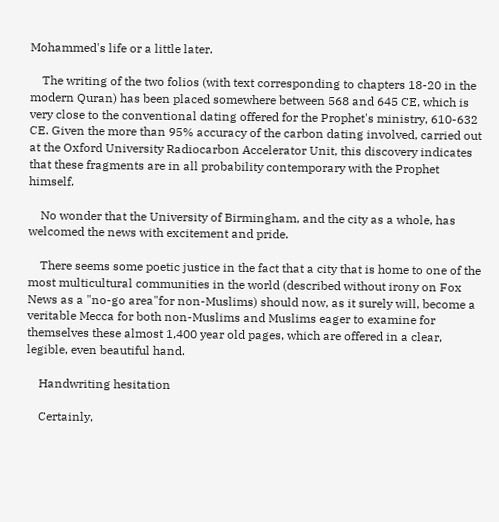Mohammed's life or a little later.

    The writing of the two folios (with text corresponding to chapters 18-20 in the modern Quran) has been placed somewhere between 568 and 645 CE, which is very close to the conventional dating offered for the Prophet's ministry, 610-632 CE. Given the more than 95% accuracy of the carbon dating involved, carried out at the Oxford University Radiocarbon Accelerator Unit, this discovery indicates that these fragments are in all probability contemporary with the Prophet himself.

    No wonder that the University of Birmingham, and the city as a whole, has welcomed the news with excitement and pride.

    There seems some poetic justice in the fact that a city that is home to one of the most multicultural communities in the world (described without irony on Fox News as a "no-go area"for non-Muslims) should now, as it surely will, become a veritable Mecca for both non-Muslims and Muslims eager to examine for themselves these almost 1,400 year old pages, which are offered in a clear, legible, even beautiful hand.

    Handwriting hesitation

    Certainly,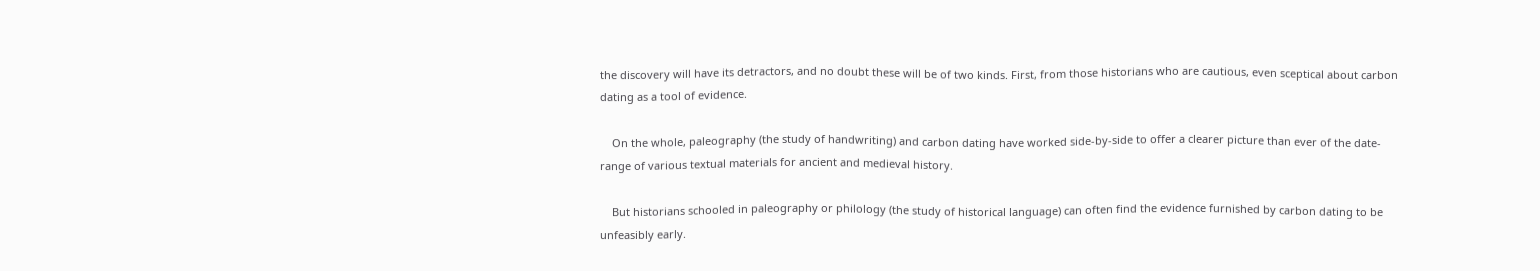the discovery will have its detractors, and no doubt these will be of two kinds. First, from those historians who are cautious, even sceptical about carbon dating as a tool of evidence.

    On the whole, paleography (the study of handwriting) and carbon dating have worked side-by-side to offer a clearer picture than ever of the date-range of various textual materials for ancient and medieval history.

    But historians schooled in paleography or philology (the study of historical language) can often find the evidence furnished by carbon dating to be unfeasibly early.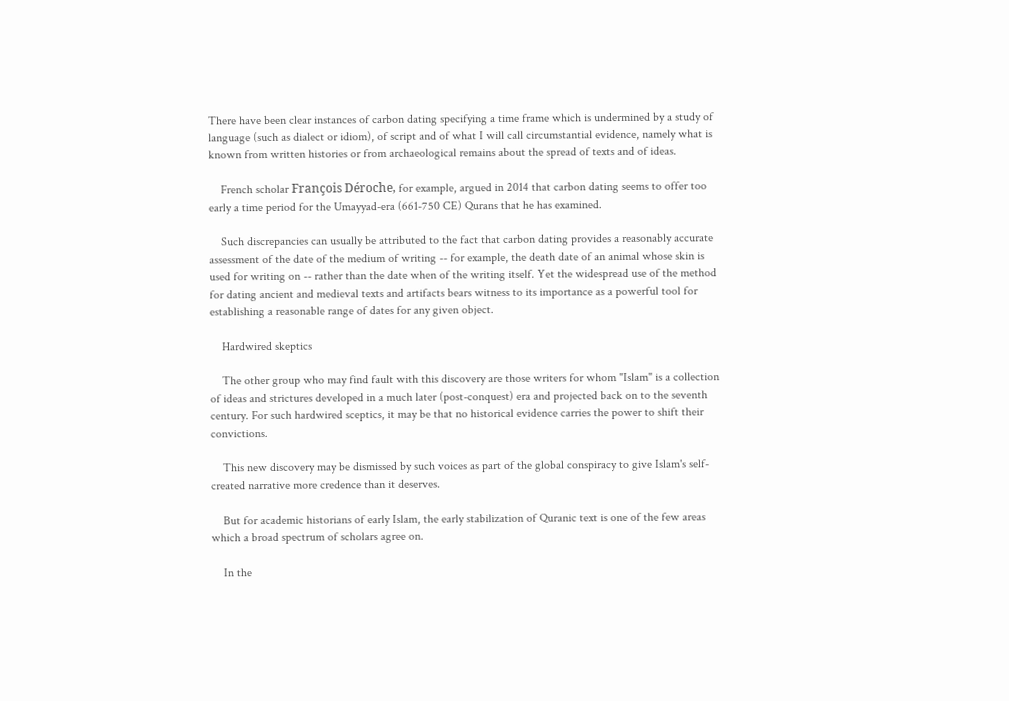There have been clear instances of carbon dating specifying a time frame which is undermined by a study of language (such as dialect or idiom), of script and of what I will call circumstantial evidence, namely what is known from written histories or from archaeological remains about the spread of texts and of ideas.

    French scholar François Déroche, for example, argued in 2014 that carbon dating seems to offer too early a time period for the Umayyad-era (661-750 CE) Qurans that he has examined.

    Such discrepancies can usually be attributed to the fact that carbon dating provides a reasonably accurate assessment of the date of the medium of writing -- for example, the death date of an animal whose skin is used for writing on -- rather than the date when of the writing itself. Yet the widespread use of the method for dating ancient and medieval texts and artifacts bears witness to its importance as a powerful tool for establishing a reasonable range of dates for any given object.

    Hardwired skeptics

    The other group who may find fault with this discovery are those writers for whom "Islam" is a collection of ideas and strictures developed in a much later (post-conquest) era and projected back on to the seventh century. For such hardwired sceptics, it may be that no historical evidence carries the power to shift their convictions.

    This new discovery may be dismissed by such voices as part of the global conspiracy to give Islam's self-created narrative more credence than it deserves.

    But for academic historians of early Islam, the early stabilization of Quranic text is one of the few areas which a broad spectrum of scholars agree on.

    In the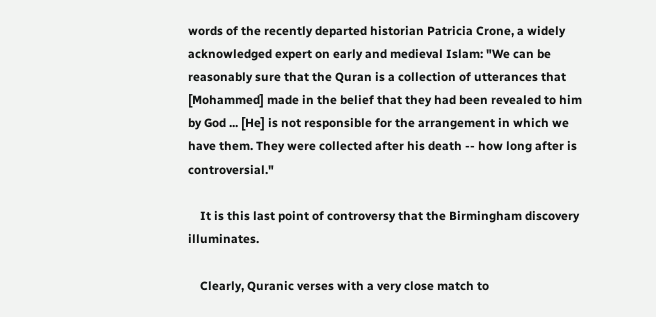words of the recently departed historian Patricia Crone, a widely acknowledged expert on early and medieval Islam: "We can be reasonably sure that the Quran is a collection of utterances that [Mohammed] made in the belief that they had been revealed to him by God ... [He] is not responsible for the arrangement in which we have them. They were collected after his death -- how long after is controversial."

    It is this last point of controversy that the Birmingham discovery illuminates.

    Clearly, Quranic verses with a very close match to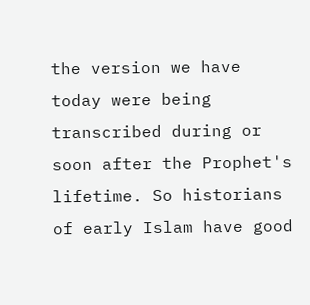the version we have today were being transcribed during or soon after the Prophet's lifetime. So historians of early Islam have good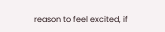reason to feel excited, if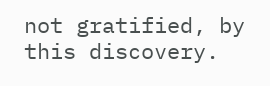not gratified, by this discovery.